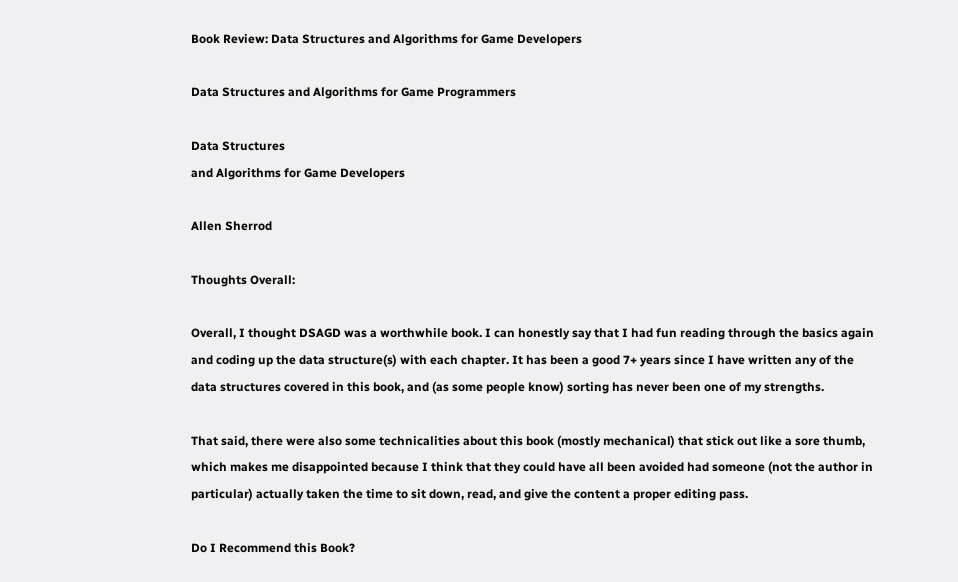Book Review: Data Structures and Algorithms for Game Developers

Data Structures and Algorithms for Game Programmers

Data Structures
and Algorithms for Game Developers

Allen Sherrod

Thoughts Overall:

Overall, I thought DSAGD was a worthwhile book. I can honestly say that I had fun reading through the basics again and coding up the data structure(s) with each chapter. It has been a good 7+ years since I have written any of the data structures covered in this book, and (as some people know) sorting has never been one of my strengths.

That said, there were also some technicalities about this book (mostly mechanical) that stick out like a sore thumb, which makes me disappointed because I think that they could have all been avoided had someone (not the author in particular) actually taken the time to sit down, read, and give the content a proper editing pass.

Do I Recommend this Book?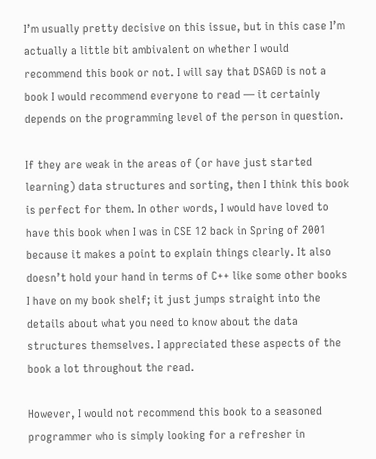I’m usually pretty decisive on this issue, but in this case I’m actually a little bit ambivalent on whether I would recommend this book or not. I will say that DSAGD is not a book I would recommend everyone to read — it certainly depends on the programming level of the person in question.

If they are weak in the areas of (or have just started learning) data structures and sorting, then I think this book is perfect for them. In other words, I would have loved to have this book when I was in CSE 12 back in Spring of 2001 because it makes a point to explain things clearly. It also doesn’t hold your hand in terms of C++ like some other books I have on my book shelf; it just jumps straight into the details about what you need to know about the data structures themselves. I appreciated these aspects of the book a lot throughout the read.

However, I would not recommend this book to a seasoned programmer who is simply looking for a refresher in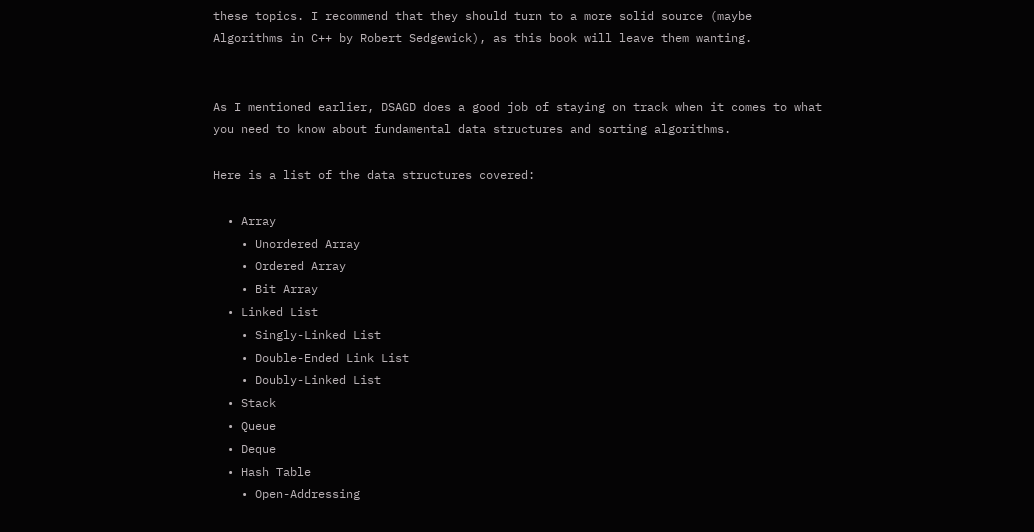these topics. I recommend that they should turn to a more solid source (maybe Algorithms in C++ by Robert Sedgewick), as this book will leave them wanting.


As I mentioned earlier, DSAGD does a good job of staying on track when it comes to what you need to know about fundamental data structures and sorting algorithms.

Here is a list of the data structures covered:

  • Array
    • Unordered Array
    • Ordered Array
    • Bit Array
  • Linked List
    • Singly-Linked List
    • Double-Ended Link List
    • Doubly-Linked List
  • Stack
  • Queue
  • Deque
  • Hash Table
    • Open-Addressing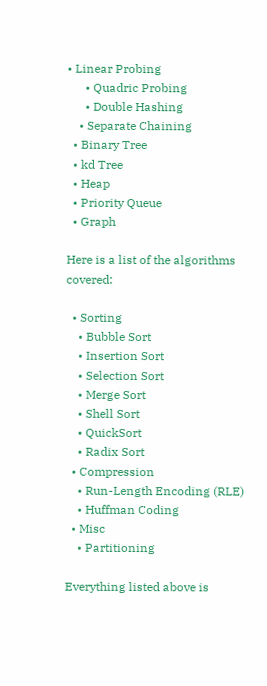• Linear Probing
      • Quadric Probing
      • Double Hashing
    • Separate Chaining
  • Binary Tree
  • kd Tree
  • Heap
  • Priority Queue
  • Graph

Here is a list of the algorithms covered:

  • Sorting
    • Bubble Sort
    • Insertion Sort
    • Selection Sort
    • Merge Sort
    • Shell Sort
    • QuickSort
    • Radix Sort
  • Compression
    • Run-Length Encoding (RLE)
    • Huffman Coding
  • Misc
    • Partitioning

Everything listed above is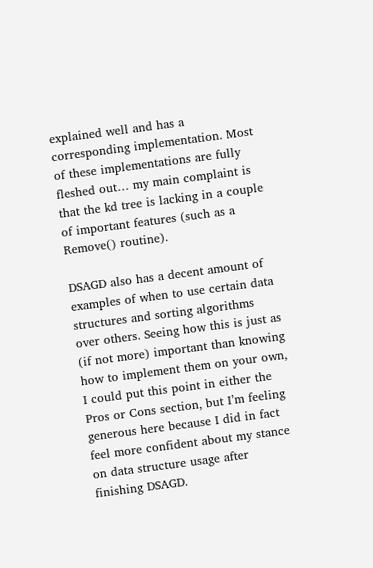explained well and has a corresponding implementation. Most of these implementations are fully fleshed out… my main complaint is that the kd tree is lacking in a couple of important features (such as a Remove() routine).

DSAGD also has a decent amount of examples of when to use certain data structures and sorting algorithms over others. Seeing how this is just as (if not more) important than knowing how to implement them on your own, I could put this point in either the Pros or Cons section, but I’m feeling generous here because I did in fact feel more confident about my stance on data structure usage after finishing DSAGD.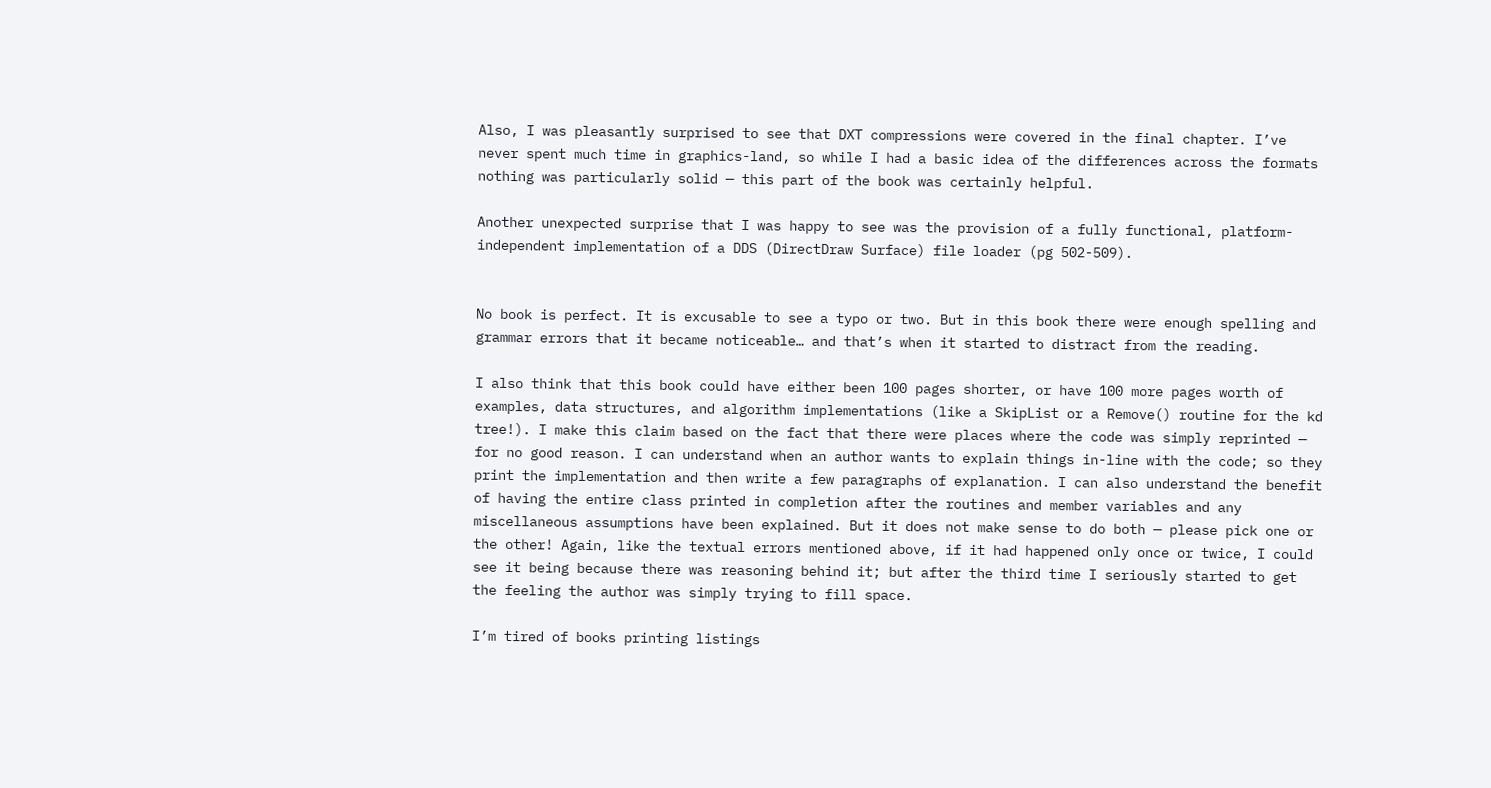Also, I was pleasantly surprised to see that DXT compressions were covered in the final chapter. I’ve never spent much time in graphics-land, so while I had a basic idea of the differences across the formats nothing was particularly solid — this part of the book was certainly helpful.

Another unexpected surprise that I was happy to see was the provision of a fully functional, platform-independent implementation of a DDS (DirectDraw Surface) file loader (pg 502-509).


No book is perfect. It is excusable to see a typo or two. But in this book there were enough spelling and grammar errors that it became noticeable… and that’s when it started to distract from the reading.

I also think that this book could have either been 100 pages shorter, or have 100 more pages worth of examples, data structures, and algorithm implementations (like a SkipList or a Remove() routine for the kd tree!). I make this claim based on the fact that there were places where the code was simply reprinted — for no good reason. I can understand when an author wants to explain things in-line with the code; so they print the implementation and then write a few paragraphs of explanation. I can also understand the benefit of having the entire class printed in completion after the routines and member variables and any miscellaneous assumptions have been explained. But it does not make sense to do both — please pick one or the other! Again, like the textual errors mentioned above, if it had happened only once or twice, I could see it being because there was reasoning behind it; but after the third time I seriously started to get the feeling the author was simply trying to fill space.

I’m tired of books printing listings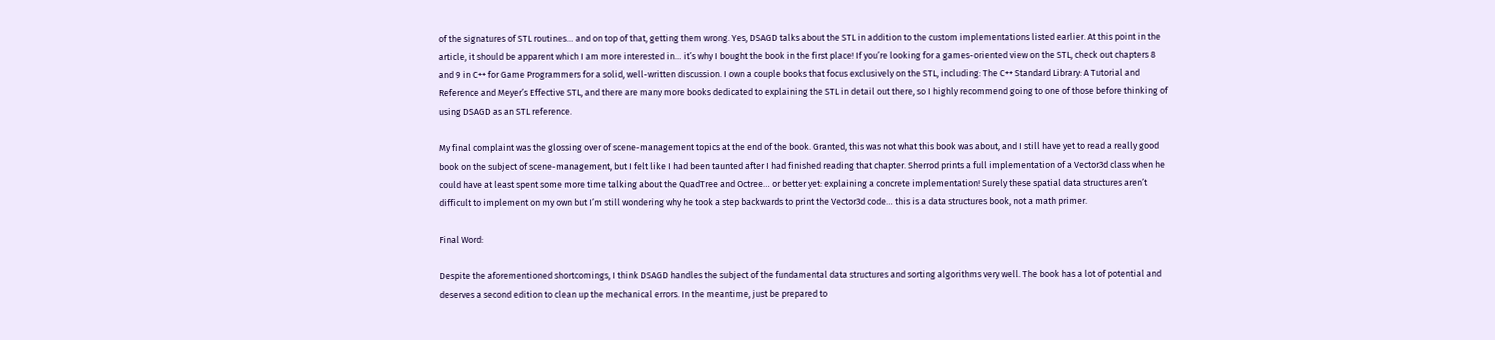of the signatures of STL routines… and on top of that, getting them wrong. Yes, DSAGD talks about the STL in addition to the custom implementations listed earlier. At this point in the article, it should be apparent which I am more interested in… it’s why I bought the book in the first place! If you’re looking for a games-oriented view on the STL, check out chapters 8 and 9 in C++ for Game Programmers for a solid, well-written discussion. I own a couple books that focus exclusively on the STL, including: The C++ Standard Library: A Tutorial and Reference and Meyer’s Effective STL, and there are many more books dedicated to explaining the STL in detail out there, so I highly recommend going to one of those before thinking of using DSAGD as an STL reference.

My final complaint was the glossing over of scene-management topics at the end of the book. Granted, this was not what this book was about, and I still have yet to read a really good book on the subject of scene-management, but I felt like I had been taunted after I had finished reading that chapter. Sherrod prints a full implementation of a Vector3d class when he could have at least spent some more time talking about the QuadTree and Octree… or better yet: explaining a concrete implementation! Surely these spatial data structures aren’t difficult to implement on my own but I’m still wondering why he took a step backwards to print the Vector3d code… this is a data structures book, not a math primer.

Final Word:

Despite the aforementioned shortcomings, I think DSAGD handles the subject of the fundamental data structures and sorting algorithms very well. The book has a lot of potential and deserves a second edition to clean up the mechanical errors. In the meantime, just be prepared to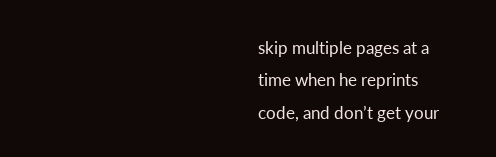skip multiple pages at a time when he reprints code, and don’t get your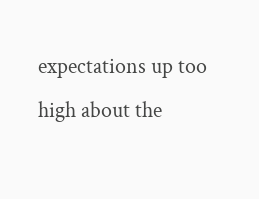expectations up too high about the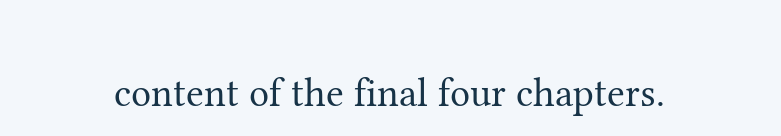content of the final four chapters.